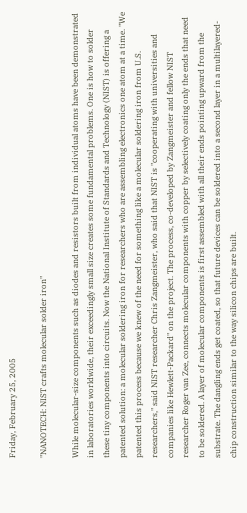Friday, February 25, 2005

"NANOTECH: NIST crafts molecular solder iron"

While molecular-size components such as diodes and resistors built from individual atoms have been demonstrated in laboratories worldwide, their exceedingly small size creates some fundamental problems. One is how to solder these tiny components into circuits. Now the National Institute of Standards and Technology (NIST) is offering a patented solution: a molecular soldering iron for researchers who are assembling electronics one atom at a time. "We patented this process because we knew of the need for something like a molecular soldering iron from U.S. researchers," said NIST researcher Chris Zangmeister, who said that NIST is "cooperating with universities and companies like Hewlett-Packard" on the project. The process, co-developed by Zangmeister and fellow NIST researcher Roger van Zee, connects molecular components with copper by selectively coating only the ends that need to be soldered. A layer of molecular components is first assembled with all their ends pointing upward from the substrate. The dangling ends get coated, so that future devices can be soldered into a second layer in a multilayered-chip construction similar to the way silicon chips are built.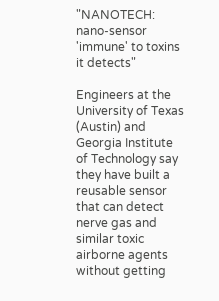"NANOTECH: nano-sensor 'immune' to toxins it detects"

Engineers at the University of Texas (Austin) and Georgia Institute of Technology say they have built a reusable sensor that can detect nerve gas and similar toxic airborne agents without getting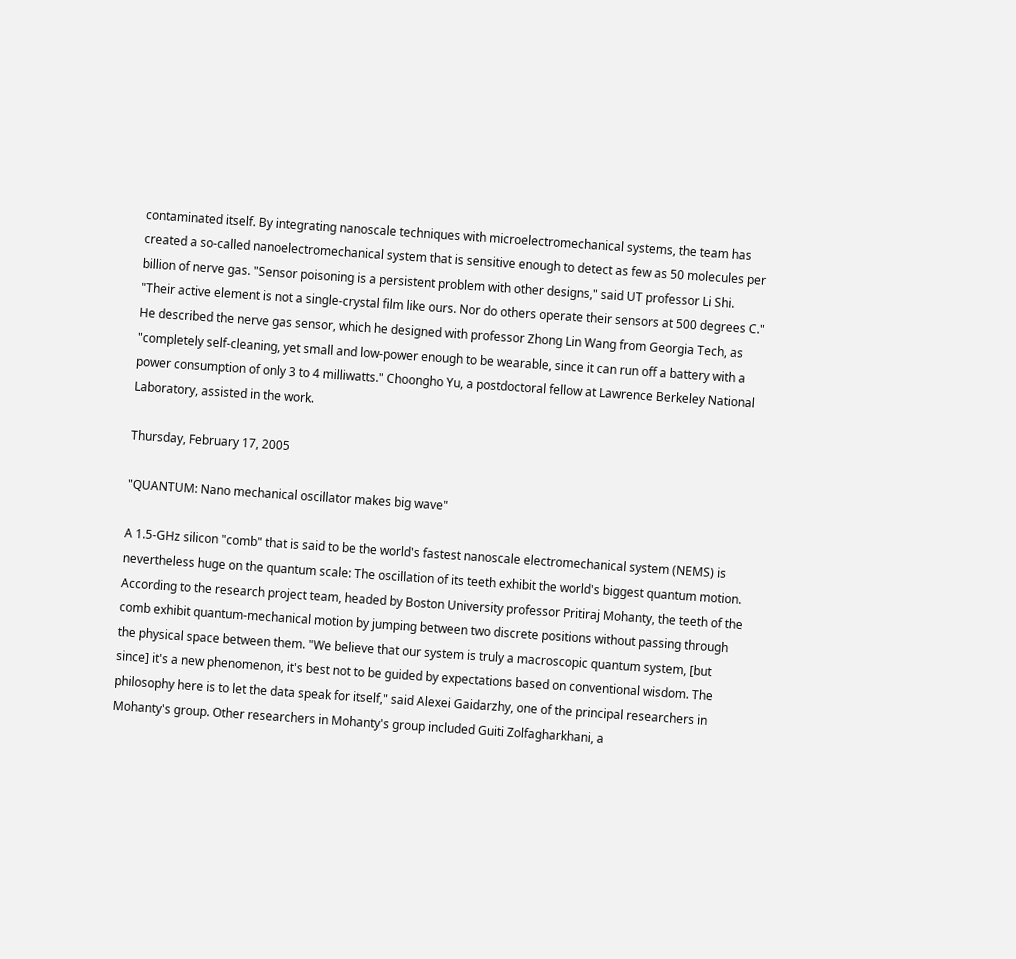contaminated itself. By integrating nanoscale techniques with microelectromechanical systems, the team has created a so-called nanoelectromechanical system that is sensitive enough to detect as few as 50 molecules per billion of nerve gas. "Sensor poisoning is a persistent problem with other designs," said UT professor Li Shi. "Their active element is not a single-crystal film like ours. Nor do others operate their sensors at 500 degrees C." He described the nerve gas sensor, which he designed with professor Zhong Lin Wang from Georgia Tech, as "completely self-cleaning, yet small and low-power enough to be wearable, since it can run off a battery with a power consumption of only 3 to 4 milliwatts." Choongho Yu, a postdoctoral fellow at Lawrence Berkeley National Laboratory, assisted in the work.

Thursday, February 17, 2005

"QUANTUM: Nano mechanical oscillator makes big wave"

A 1.5-GHz silicon "comb" that is said to be the world's fastest nanoscale electromechanical system (NEMS) is nevertheless huge on the quantum scale: The oscillation of its teeth exhibit the world's biggest quantum motion. According to the research project team, headed by Boston University professor Pritiraj Mohanty, the teeth of the comb exhibit quantum-mechanical motion by jumping between two discrete positions without passing through the physical space between them. "We believe that our system is truly a macroscopic quantum system, [but since] it's a new phenomenon, it's best not to be guided by expectations based on conventional wisdom. The philosophy here is to let the data speak for itself," said Alexei Gaidarzhy, one of the principal researchers in Mohanty's group. Other researchers in Mohanty's group included Guiti Zolfagharkhani, a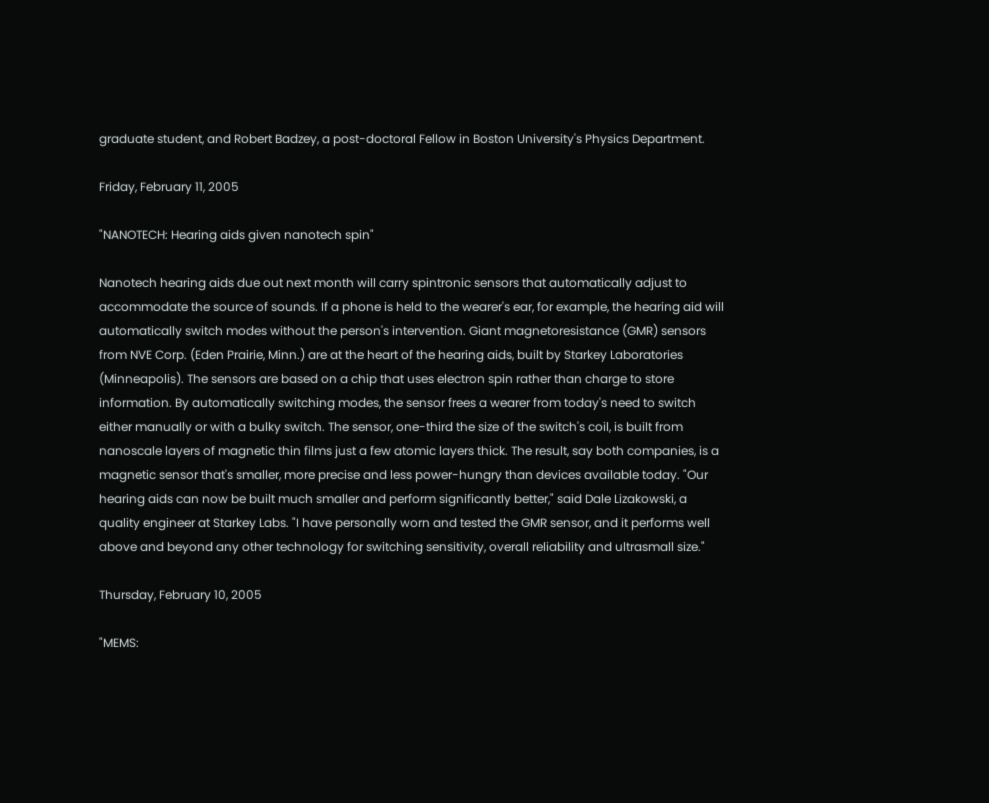graduate student, and Robert Badzey, a post-doctoral Fellow in Boston University's Physics Department.

Friday, February 11, 2005

"NANOTECH: Hearing aids given nanotech spin"

Nanotech hearing aids due out next month will carry spintronic sensors that automatically adjust to accommodate the source of sounds. If a phone is held to the wearer's ear, for example, the hearing aid will automatically switch modes without the person's intervention. Giant magnetoresistance (GMR) sensors from NVE Corp. (Eden Prairie, Minn.) are at the heart of the hearing aids, built by Starkey Laboratories (Minneapolis). The sensors are based on a chip that uses electron spin rather than charge to store information. By automatically switching modes, the sensor frees a wearer from today's need to switch either manually or with a bulky switch. The sensor, one-third the size of the switch's coil, is built from nanoscale layers of magnetic thin films just a few atomic layers thick. The result, say both companies, is a magnetic sensor that's smaller, more precise and less power-hungry than devices available today. "Our hearing aids can now be built much smaller and perform significantly better," said Dale Lizakowski, a quality engineer at Starkey Labs. "I have personally worn and tested the GMR sensor, and it performs well above and beyond any other technology for switching sensitivity, overall reliability and ultrasmall size."

Thursday, February 10, 2005

"MEMS: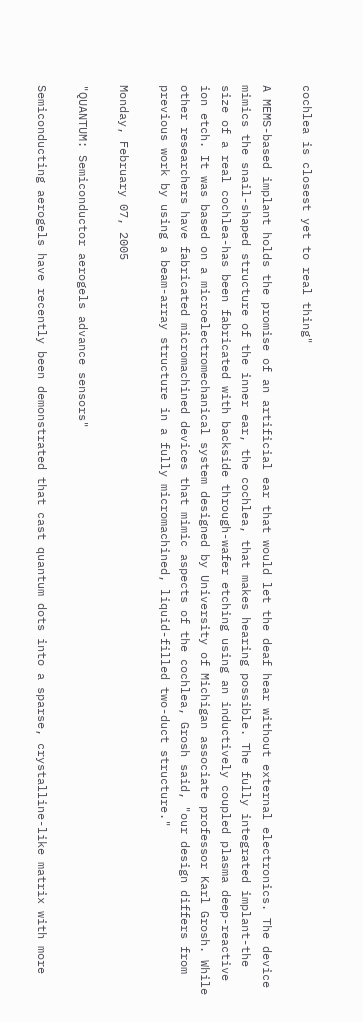cochlea is closest yet to real thing"

A MEMS-based implant holds the promise of an artificial ear that would let the deaf hear without external electronics. The device mimics the snail-shaped structure of the inner ear, the cochlea, that makes hearing possible. The fully integrated implant-the size of a real cochlea-has been fabricated with backside through-wafer etching using an inductively coupled plasma deep-reactive ion etch. It was based on a microelectromechanical system designed by University of Michigan associate professor Karl Grosh. While other researchers have fabricated micromachined devices that mimic aspects of the cochlea, Grosh said, "our design differs from previous work by using a beam-array structure in a fully micromachined, liquid-filled two-duct structure."

Monday, February 07, 2005

"QUANTUM: Semiconductor aerogels advance sensors"

Semiconducting aerogels have recently been demonstrated that cast quantum dots into a sparse, crystalline-like matrix with more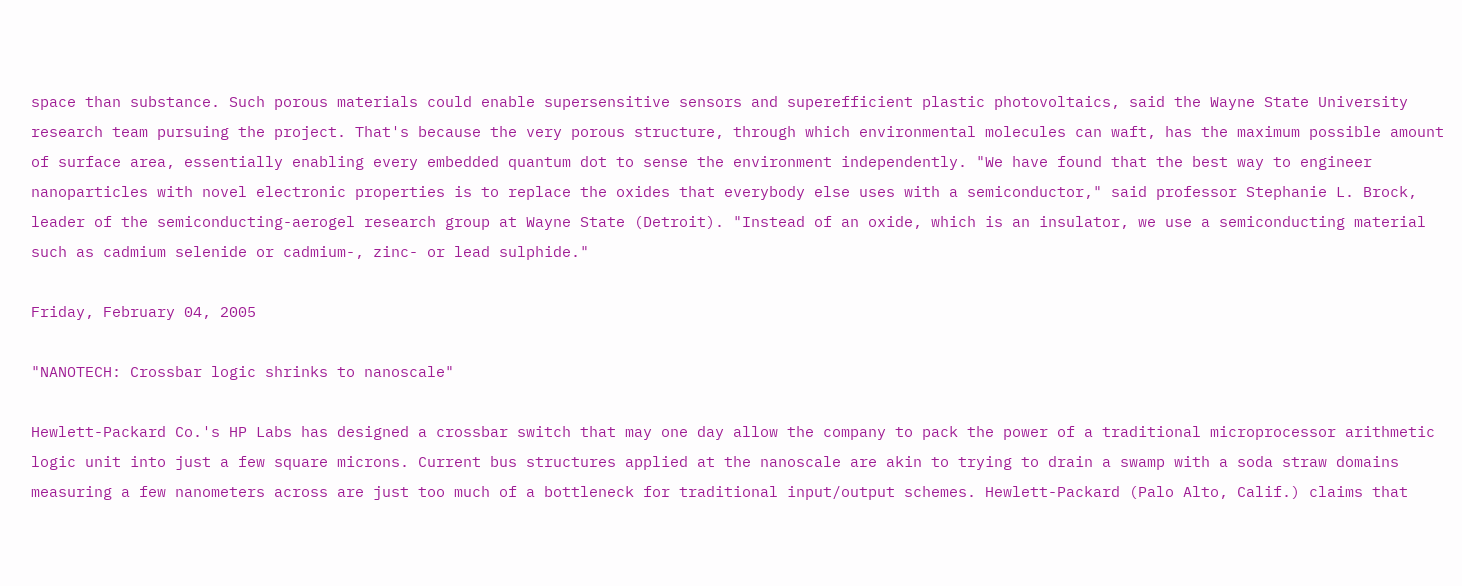space than substance. Such porous materials could enable supersensitive sensors and superefficient plastic photovoltaics, said the Wayne State University research team pursuing the project. That's because the very porous structure, through which environmental molecules can waft, has the maximum possible amount of surface area, essentially enabling every embedded quantum dot to sense the environment independently. "We have found that the best way to engineer nanoparticles with novel electronic properties is to replace the oxides that everybody else uses with a semiconductor," said professor Stephanie L. Brock, leader of the semiconducting-aerogel research group at Wayne State (Detroit). "Instead of an oxide, which is an insulator, we use a semiconducting material such as cadmium selenide or cadmium-, zinc- or lead sulphide."

Friday, February 04, 2005

"NANOTECH: Crossbar logic shrinks to nanoscale"

Hewlett-Packard Co.'s HP Labs has designed a crossbar switch that may one day allow the company to pack the power of a traditional microprocessor arithmetic logic unit into just a few square microns. Current bus structures applied at the nanoscale are akin to trying to drain a swamp with a soda straw domains measuring a few nanometers across are just too much of a bottleneck for traditional input/output schemes. Hewlett-Packard (Palo Alto, Calif.) claims that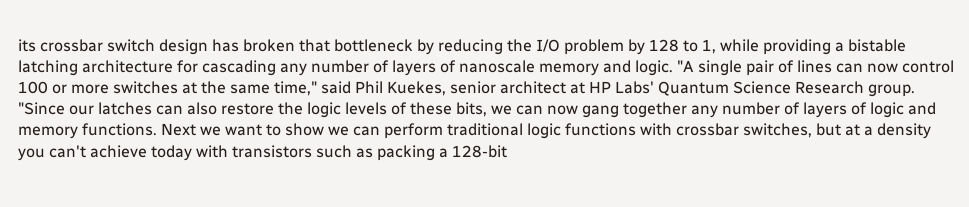its crossbar switch design has broken that bottleneck by reducing the I/O problem by 128 to 1, while providing a bistable latching architecture for cascading any number of layers of nanoscale memory and logic. "A single pair of lines can now control 100 or more switches at the same time," said Phil Kuekes, senior architect at HP Labs' Quantum Science Research group. "Since our latches can also restore the logic levels of these bits, we can now gang together any number of layers of logic and memory functions. Next we want to show we can perform traditional logic functions with crossbar switches, but at a density you can't achieve today with transistors such as packing a 128-bit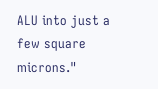ALU into just a few square microns."